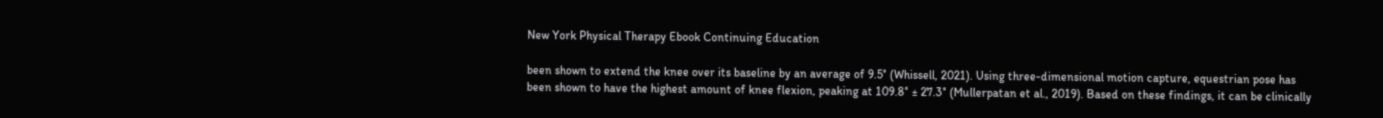New York Physical Therapy Ebook Continuing Education

been shown to extend the knee over its baseline by an average of 9.5° (Whissell, 2021). Using three-dimensional motion capture, equestrian pose has been shown to have the highest amount of knee flexion, peaking at 109.8° ± 27.3° (Mullerpatan et al., 2019). Based on these findings, it can be clinically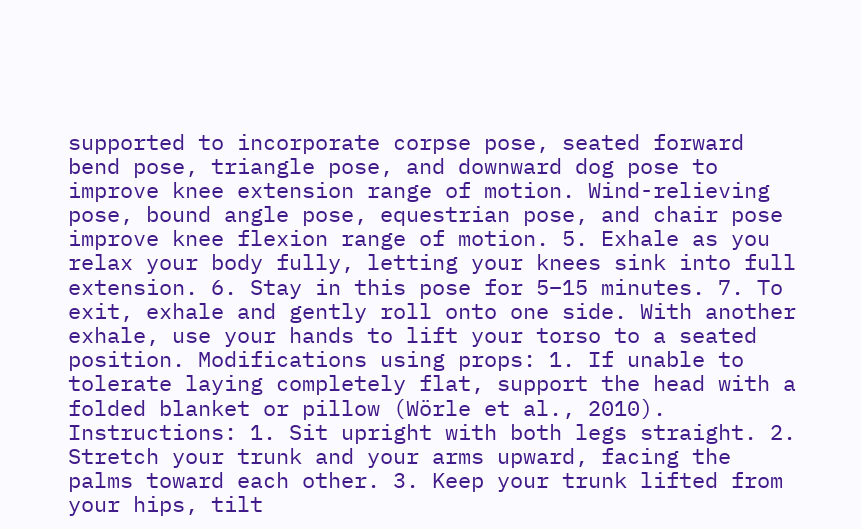supported to incorporate corpse pose, seated forward bend pose, triangle pose, and downward dog pose to improve knee extension range of motion. Wind-relieving pose, bound angle pose, equestrian pose, and chair pose improve knee flexion range of motion. 5. Exhale as you relax your body fully, letting your knees sink into full extension. 6. Stay in this pose for 5–15 minutes. 7. To exit, exhale and gently roll onto one side. With another exhale, use your hands to lift your torso to a seated position. Modifications using props: 1. If unable to tolerate laying completely flat, support the head with a folded blanket or pillow (Wörle et al., 2010). Instructions: 1. Sit upright with both legs straight. 2. Stretch your trunk and your arms upward, facing the palms toward each other. 3. Keep your trunk lifted from your hips, tilt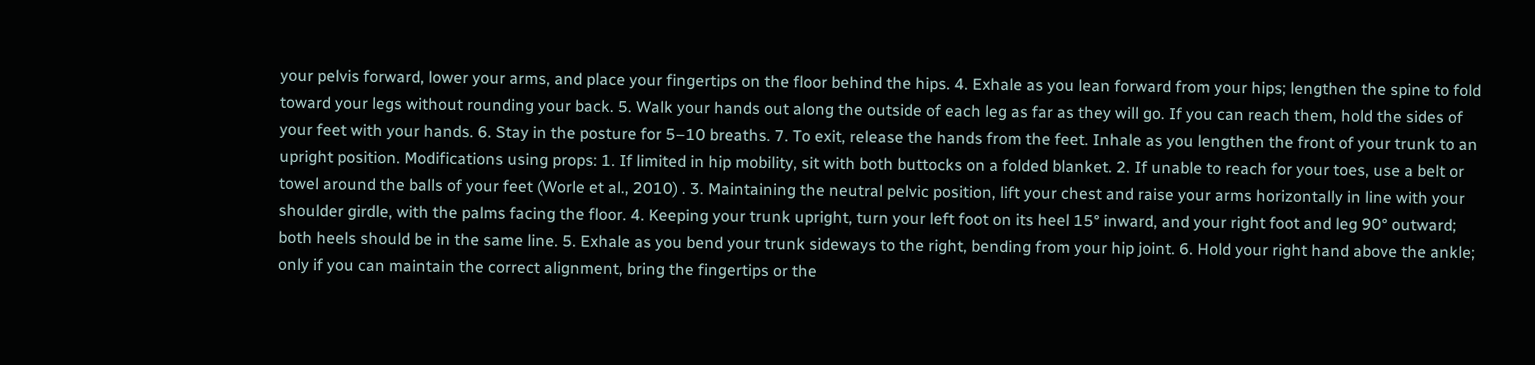your pelvis forward, lower your arms, and place your fingertips on the floor behind the hips. 4. Exhale as you lean forward from your hips; lengthen the spine to fold toward your legs without rounding your back. 5. Walk your hands out along the outside of each leg as far as they will go. If you can reach them, hold the sides of your feet with your hands. 6. Stay in the posture for 5–10 breaths. 7. To exit, release the hands from the feet. Inhale as you lengthen the front of your trunk to an upright position. Modifications using props: 1. If limited in hip mobility, sit with both buttocks on a folded blanket. 2. If unable to reach for your toes, use a belt or towel around the balls of your feet (Worle et al., 2010) . 3. Maintaining the neutral pelvic position, lift your chest and raise your arms horizontally in line with your shoulder girdle, with the palms facing the floor. 4. Keeping your trunk upright, turn your left foot on its heel 15° inward, and your right foot and leg 90° outward; both heels should be in the same line. 5. Exhale as you bend your trunk sideways to the right, bending from your hip joint. 6. Hold your right hand above the ankle; only if you can maintain the correct alignment, bring the fingertips or the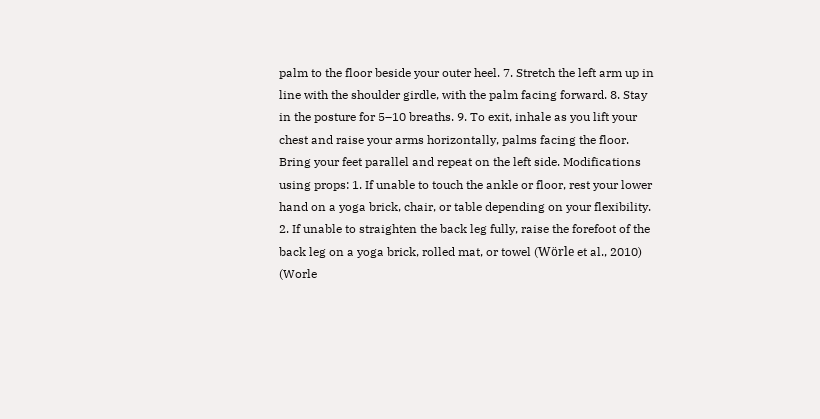palm to the floor beside your outer heel. 7. Stretch the left arm up in line with the shoulder girdle, with the palm facing forward. 8. Stay in the posture for 5–10 breaths. 9. To exit, inhale as you lift your chest and raise your arms horizontally, palms facing the floor. Bring your feet parallel and repeat on the left side. Modifications using props: 1. If unable to touch the ankle or floor, rest your lower hand on a yoga brick, chair, or table depending on your flexibility. 2. If unable to straighten the back leg fully, raise the forefoot of the back leg on a yoga brick, rolled mat, or towel (Wörle et al., 2010) (Worle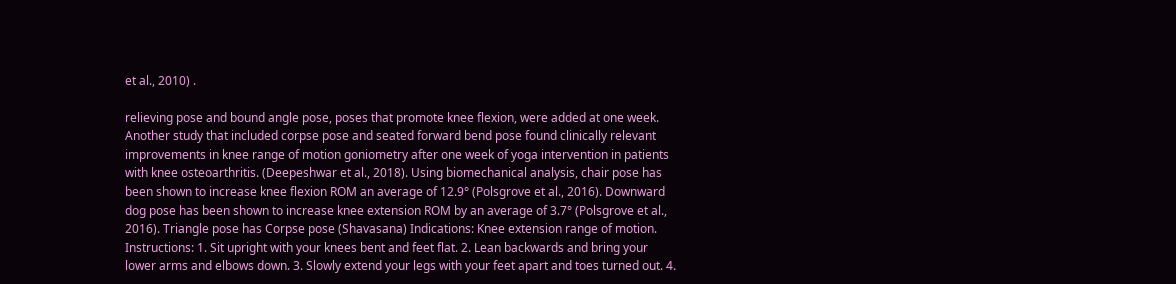et al., 2010) .

relieving pose and bound angle pose, poses that promote knee flexion, were added at one week. Another study that included corpse pose and seated forward bend pose found clinically relevant improvements in knee range of motion goniometry after one week of yoga intervention in patients with knee osteoarthritis. (Deepeshwar et al., 2018). Using biomechanical analysis, chair pose has been shown to increase knee flexion ROM an average of 12.9° (Polsgrove et al., 2016). Downward dog pose has been shown to increase knee extension ROM by an average of 3.7° (Polsgrove et al., 2016). Triangle pose has Corpse pose (Shavasana) Indications: Knee extension range of motion. Instructions: 1. Sit upright with your knees bent and feet flat. 2. Lean backwards and bring your lower arms and elbows down. 3. Slowly extend your legs with your feet apart and toes turned out. 4.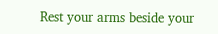Rest your arms beside your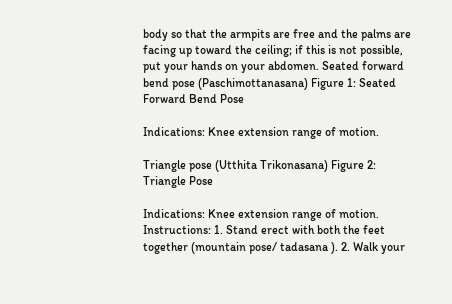body so that the armpits are free and the palms are facing up toward the ceiling; if this is not possible, put your hands on your abdomen. Seated forward bend pose (Paschimottanasana) Figure 1: Seated Forward Bend Pose

Indications: Knee extension range of motion.

Triangle pose (Utthita Trikonasana) Figure 2: Triangle Pose

Indications: Knee extension range of motion. Instructions: 1. Stand erect with both the feet together (mountain pose/ tadasana ). 2. Walk your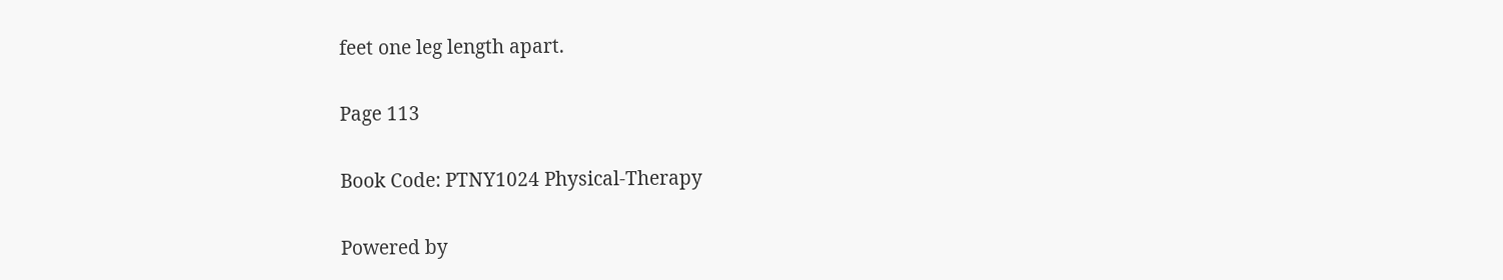feet one leg length apart.

Page 113

Book Code: PTNY1024 Physical-Therapy

Powered by